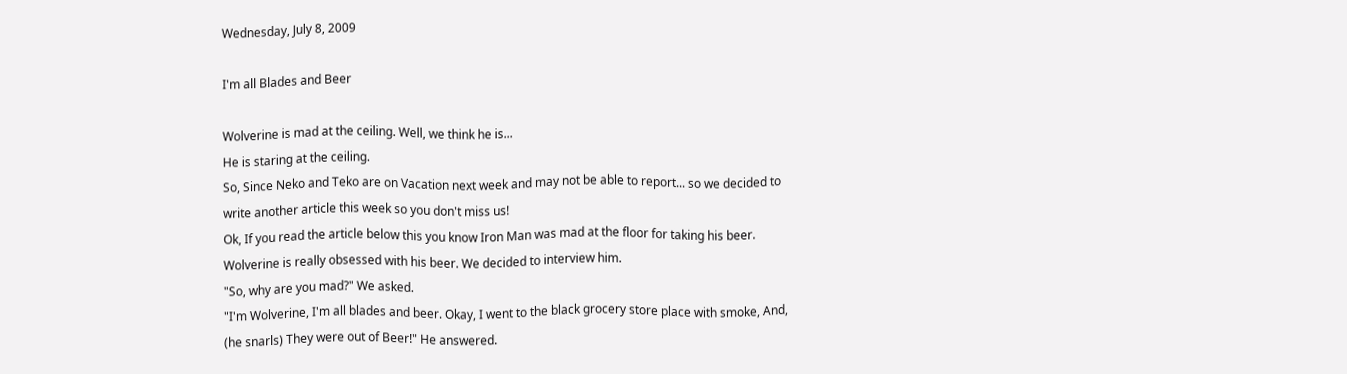Wednesday, July 8, 2009

I'm all Blades and Beer

Wolverine is mad at the ceiling. Well, we think he is...
He is staring at the ceiling.
So, Since Neko and Teko are on Vacation next week and may not be able to report... so we decided to write another article this week so you don't miss us!
Ok, If you read the article below this you know Iron Man was mad at the floor for taking his beer.
Wolverine is really obsessed with his beer. We decided to interview him.
"So, why are you mad?" We asked.
"I'm Wolverine, I'm all blades and beer. Okay, I went to the black grocery store place with smoke, And, (he snarls) They were out of Beer!" He answered.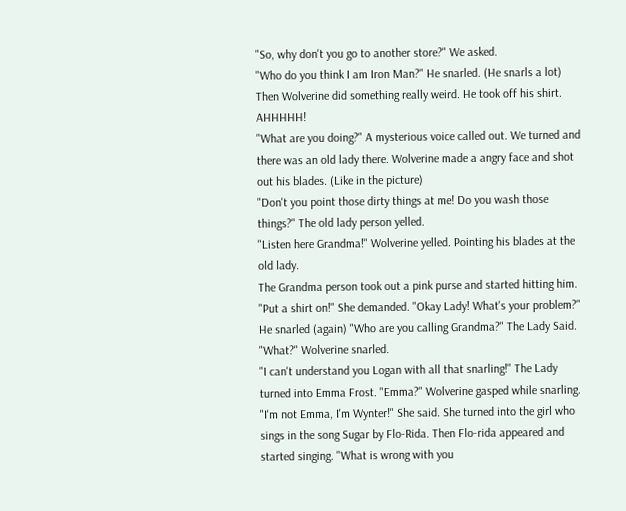"So, why don't you go to another store?" We asked.
"Who do you think I am Iron Man?" He snarled. (He snarls a lot)
Then Wolverine did something really weird. He took off his shirt. AHHHHH!
"What are you doing?" A mysterious voice called out. We turned and there was an old lady there. Wolverine made a angry face and shot out his blades. (Like in the picture)
"Don't you point those dirty things at me! Do you wash those things?" The old lady person yelled.
"Listen here Grandma!" Wolverine yelled. Pointing his blades at the old lady.
The Grandma person took out a pink purse and started hitting him.
"Put a shirt on!" She demanded. "Okay Lady! What's your problem?" He snarled (again) "Who are you calling Grandma?" The Lady Said. "What?" Wolverine snarled.
"I can't understand you Logan with all that snarling!" The Lady turned into Emma Frost. "Emma?" Wolverine gasped while snarling. "I'm not Emma, I'm Wynter!" She said. She turned into the girl who sings in the song Sugar by Flo-Rida. Then Flo-rida appeared and started singing. "What is wrong with you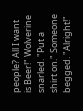people? All I want is Beer!" Wolverine snarled. "Put a shirt on." Someone begged. "Alright!"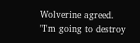Wolverine agreed.
"I'm going to destroy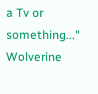a Tv or something..." Wolverine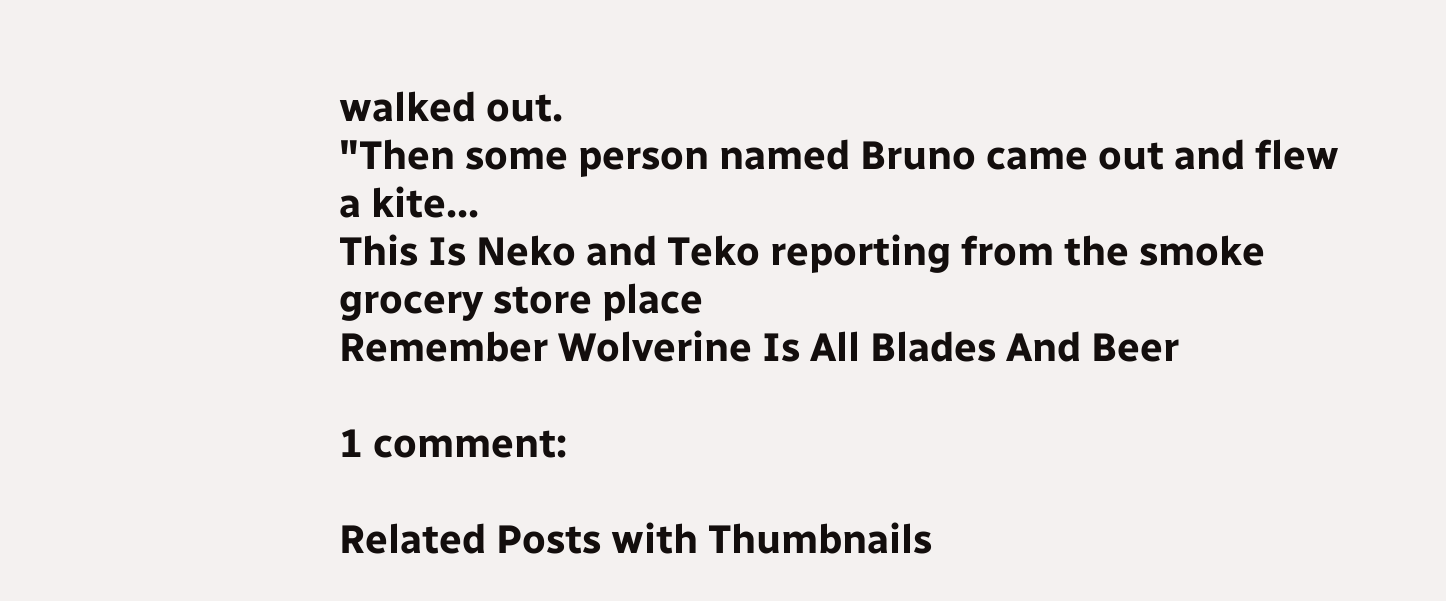walked out.
"Then some person named Bruno came out and flew a kite...
This Is Neko and Teko reporting from the smoke grocery store place
Remember Wolverine Is All Blades And Beer

1 comment:

Related Posts with Thumbnails